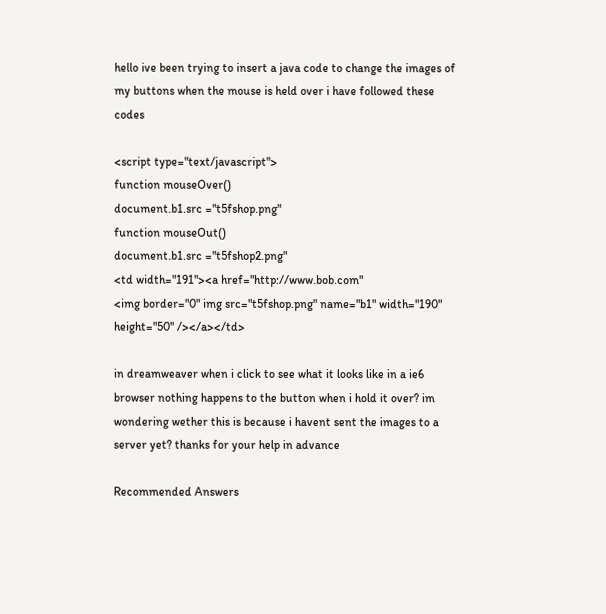hello ive been trying to insert a java code to change the images of my buttons when the mouse is held over i have followed these codes

<script type="text/javascript">
function mouseOver()
document.b1.src ="t5fshop.png"
function mouseOut()
document.b1.src ="t5fshop2.png"
<td width="191"><a href="http://www.bob.com"
<img border="0" img src="t5fshop.png" name="b1" width="190" height="50" /></a></td>

in dreamweaver when i click to see what it looks like in a ie6 browser nothing happens to the button when i hold it over? im wondering wether this is because i havent sent the images to a server yet? thanks for your help in advance

Recommended Answers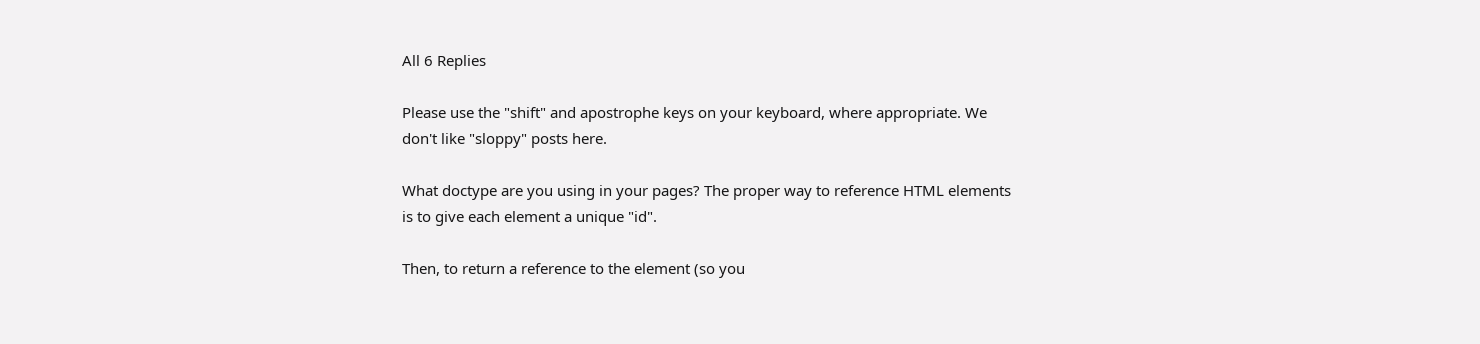All 6 Replies

Please use the "shift" and apostrophe keys on your keyboard, where appropriate. We don't like "sloppy" posts here.

What doctype are you using in your pages? The proper way to reference HTML elements is to give each element a unique "id".

Then, to return a reference to the element (so you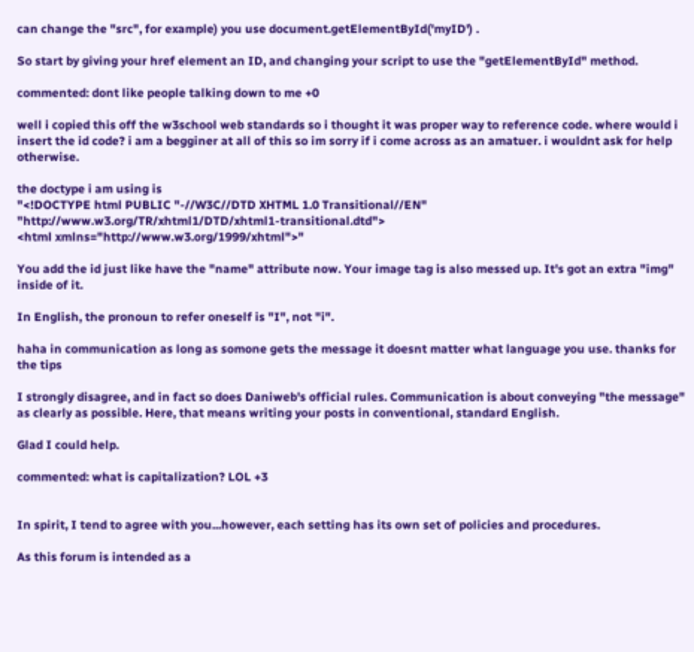can change the "src", for example) you use document.getElementById('myID') .

So start by giving your href element an ID, and changing your script to use the "getElementById" method.

commented: dont like people talking down to me +0

well i copied this off the w3school web standards so i thought it was proper way to reference code. where would i insert the id code? i am a begginer at all of this so im sorry if i come across as an amatuer. i wouldnt ask for help otherwise.

the doctype i am using is
"<!DOCTYPE html PUBLIC "-//W3C//DTD XHTML 1.0 Transitional//EN" "http://www.w3.org/TR/xhtml1/DTD/xhtml1-transitional.dtd">
<html xmlns="http://www.w3.org/1999/xhtml">"

You add the id just like have the "name" attribute now. Your image tag is also messed up. It's got an extra "img" inside of it.

In English, the pronoun to refer oneself is "I", not "i".

haha in communication as long as somone gets the message it doesnt matter what language you use. thanks for the tips

I strongly disagree, and in fact so does Daniweb's official rules. Communication is about conveying "the message" as clearly as possible. Here, that means writing your posts in conventional, standard English.

Glad I could help.

commented: what is capitalization? LOL +3


In spirit, I tend to agree with you...however, each setting has its own set of policies and procedures.

As this forum is intended as a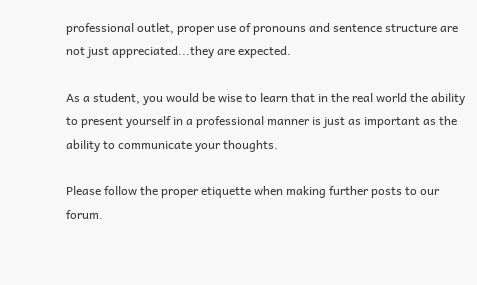professional outlet, proper use of pronouns and sentence structure are not just appreciated...they are expected.

As a student, you would be wise to learn that in the real world the ability to present yourself in a professional manner is just as important as the ability to communicate your thoughts.

Please follow the proper etiquette when making further posts to our forum.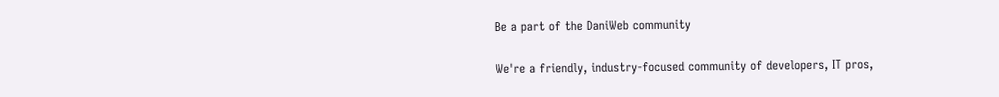Be a part of the DaniWeb community

We're a friendly, industry-focused community of developers, IT pros,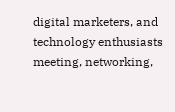digital marketers, and technology enthusiasts meeting, networking,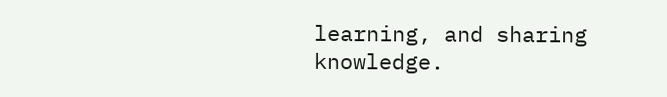learning, and sharing knowledge.